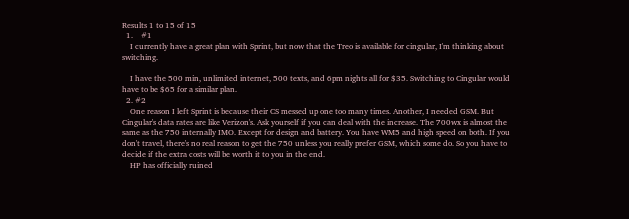Results 1 to 15 of 15
  1.    #1
    I currently have a great plan with Sprint, but now that the Treo is available for cingular, I'm thinking about switching.

    I have the 500 min, unlimited internet, 500 texts, and 6pm nights all for $35. Switching to Cingular would have to be $65 for a similar plan.
  2. #2
    One reason I left Sprint is because their CS messed up one too many times. Another, I needed GSM. But Cingular's data rates are like Verizon's. Ask yourself if you can deal with the increase. The 700wx is almost the same as the 750 internally IMO. Except for design and battery. You have WM5 and high speed on both. If you don't travel, there's no real reason to get the 750 unless you really prefer GSM, which some do. So you have to decide if the extra costs will be worth it to you in the end.
    HP has officially ruined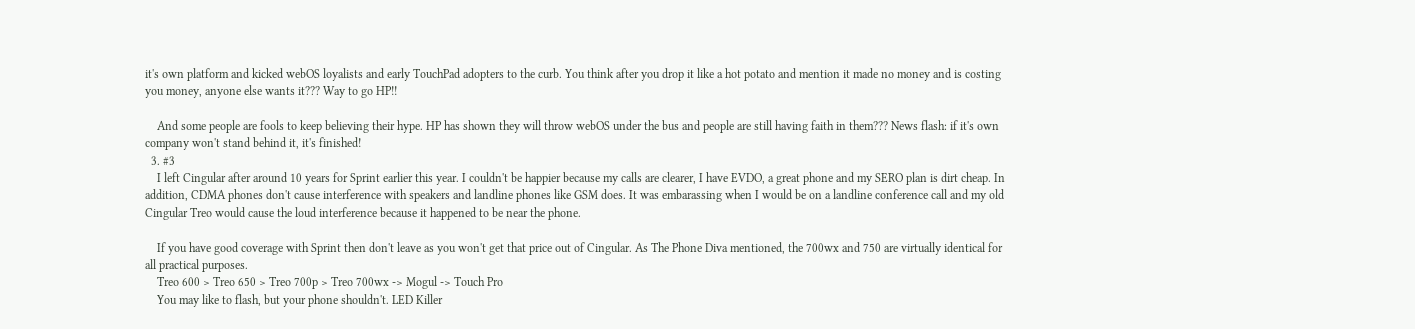it's own platform and kicked webOS loyalists and early TouchPad adopters to the curb. You think after you drop it like a hot potato and mention it made no money and is costing you money, anyone else wants it??? Way to go HP!!

    And some people are fools to keep believing their hype. HP has shown they will throw webOS under the bus and people are still having faith in them??? News flash: if it's own company won't stand behind it, it's finished!
  3. #3
    I left Cingular after around 10 years for Sprint earlier this year. I couldn't be happier because my calls are clearer, I have EVDO, a great phone and my SERO plan is dirt cheap. In addition, CDMA phones don't cause interference with speakers and landline phones like GSM does. It was embarassing when I would be on a landline conference call and my old Cingular Treo would cause the loud interference because it happened to be near the phone.

    If you have good coverage with Sprint then don't leave as you won't get that price out of Cingular. As The Phone Diva mentioned, the 700wx and 750 are virtually identical for all practical purposes.
    Treo 600 > Treo 650 > Treo 700p > Treo 700wx -> Mogul -> Touch Pro
    You may like to flash, but your phone shouldn't. LED Killer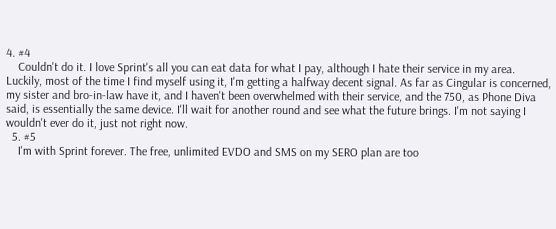4. #4
    Couldn't do it. I love Sprint's all you can eat data for what I pay, although I hate their service in my area. Luckily, most of the time I find myself using it, I'm getting a halfway decent signal. As far as Cingular is concerned, my sister and bro-in-law have it, and I haven't been overwhelmed with their service, and the 750, as Phone Diva said, is essentially the same device. I'll wait for another round and see what the future brings. I'm not saying I wouldn't ever do it, just not right now.
  5. #5
    I'm with Sprint forever. The free, unlimited EVDO and SMS on my SERO plan are too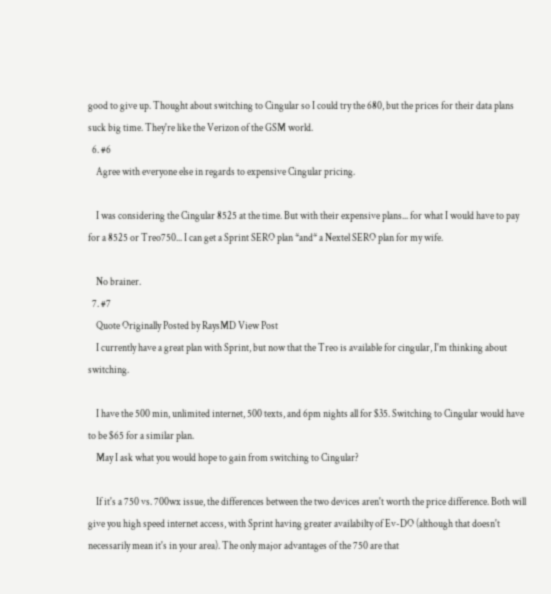good to give up. Thought about switching to Cingular so I could try the 680, but the prices for their data plans suck big time. They're like the Verizon of the GSM world.
  6. #6
    Agree with everyone else in regards to expensive Cingular pricing.

    I was considering the Cingular 8525 at the time. But with their expensive plans... for what I would have to pay for a 8525 or Treo750... I can get a Sprint SERO plan *and* a Nextel SERO plan for my wife.

    No brainer.
  7. #7
    Quote Originally Posted by RaysMD View Post
    I currently have a great plan with Sprint, but now that the Treo is available for cingular, I'm thinking about switching.

    I have the 500 min, unlimited internet, 500 texts, and 6pm nights all for $35. Switching to Cingular would have to be $65 for a similar plan.
    May I ask what you would hope to gain from switching to Cingular?

    If it's a 750 vs. 700wx issue, the differences between the two devices aren't worth the price difference. Both will give you high speed internet access, with Sprint having greater availabilty of Ev-DO (although that doesn't necessarily mean it's in your area). The only major advantages of the 750 are that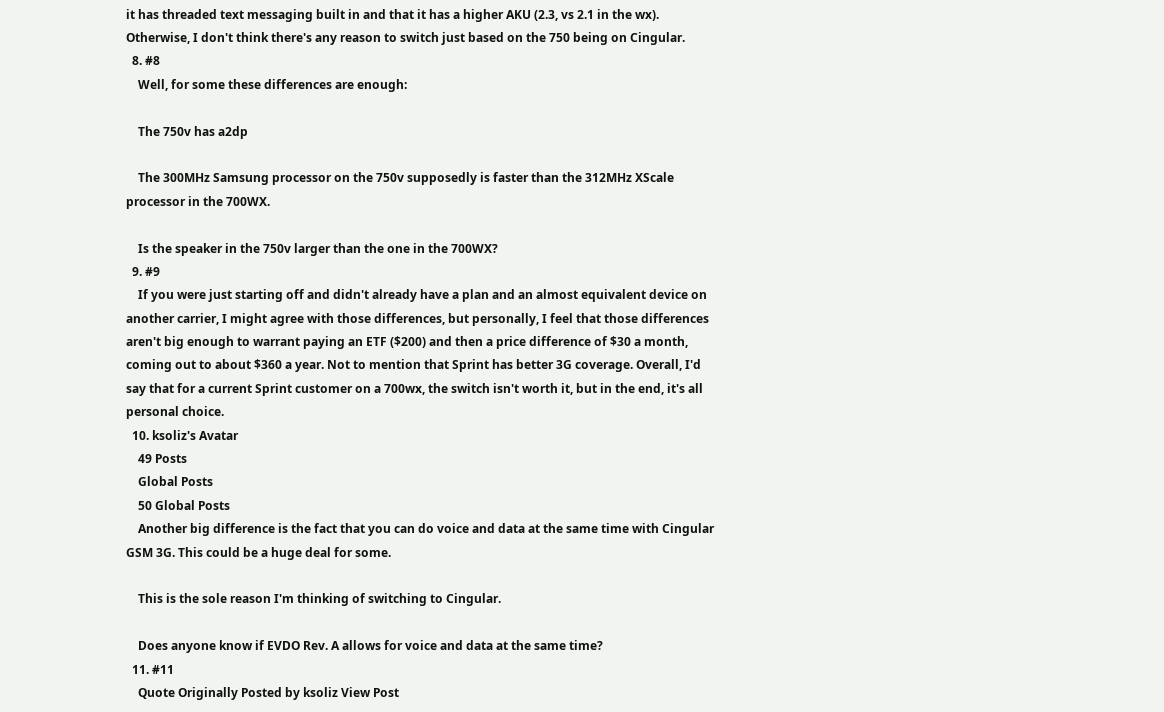it has threaded text messaging built in and that it has a higher AKU (2.3, vs 2.1 in the wx). Otherwise, I don't think there's any reason to switch just based on the 750 being on Cingular.
  8. #8
    Well, for some these differences are enough:

    The 750v has a2dp

    The 300MHz Samsung processor on the 750v supposedly is faster than the 312MHz XScale processor in the 700WX.

    Is the speaker in the 750v larger than the one in the 700WX?
  9. #9
    If you were just starting off and didn't already have a plan and an almost equivalent device on another carrier, I might agree with those differences, but personally, I feel that those differences aren't big enough to warrant paying an ETF ($200) and then a price difference of $30 a month, coming out to about $360 a year. Not to mention that Sprint has better 3G coverage. Overall, I'd say that for a current Sprint customer on a 700wx, the switch isn't worth it, but in the end, it's all personal choice.
  10. ksoliz's Avatar
    49 Posts
    Global Posts
    50 Global Posts
    Another big difference is the fact that you can do voice and data at the same time with Cingular GSM 3G. This could be a huge deal for some.

    This is the sole reason I'm thinking of switching to Cingular.

    Does anyone know if EVDO Rev. A allows for voice and data at the same time?
  11. #11
    Quote Originally Posted by ksoliz View Post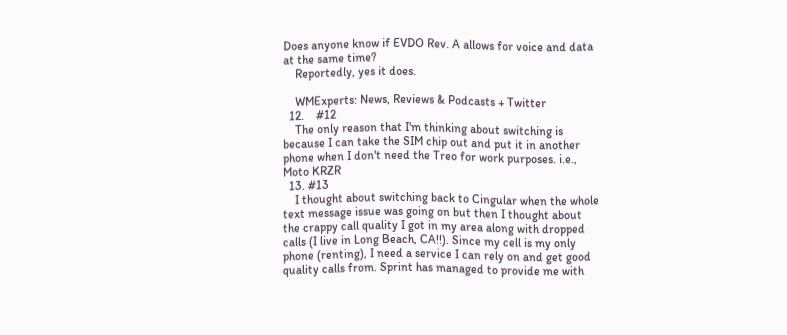Does anyone know if EVDO Rev. A allows for voice and data at the same time?
    Reportedly, yes it does.

    WMExperts: News, Reviews & Podcasts + Twitter
  12.    #12
    The only reason that I'm thinking about switching is because I can take the SIM chip out and put it in another phone when I don't need the Treo for work purposes. i.e., Moto KRZR
  13. #13
    I thought about switching back to Cingular when the whole text message issue was going on but then I thought about the crappy call quality I got in my area along with dropped calls (I live in Long Beach, CA!!). Since my cell is my only phone (renting), I need a service I can rely on and get good quality calls from. Sprint has managed to provide me with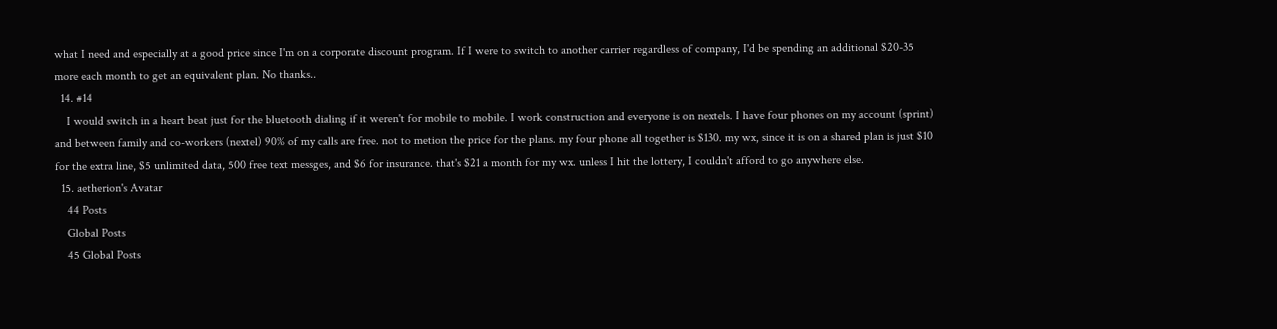what I need and especially at a good price since I'm on a corporate discount program. If I were to switch to another carrier regardless of company, I'd be spending an additional $20-35 more each month to get an equivalent plan. No thanks..
  14. #14
    I would switch in a heart beat just for the bluetooth dialing if it weren't for mobile to mobile. I work construction and everyone is on nextels. I have four phones on my account (sprint) and between family and co-workers (nextel) 90% of my calls are free. not to metion the price for the plans. my four phone all together is $130. my wx, since it is on a shared plan is just $10 for the extra line, $5 unlimited data, 500 free text messges, and $6 for insurance. that's $21 a month for my wx. unless I hit the lottery, I couldn't afford to go anywhere else.
  15. aetherion's Avatar
    44 Posts
    Global Posts
    45 Global Posts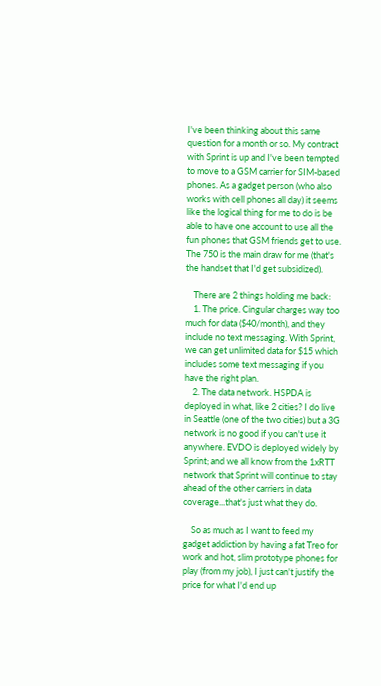I've been thinking about this same question for a month or so. My contract with Sprint is up and I've been tempted to move to a GSM carrier for SIM-based phones. As a gadget person (who also works with cell phones all day) it seems like the logical thing for me to do is be able to have one account to use all the fun phones that GSM friends get to use. The 750 is the main draw for me (that's the handset that I'd get subsidized).

    There are 2 things holding me back:
    1. The price. Cingular charges way too much for data ($40/month), and they include no text messaging. With Sprint, we can get unlimited data for $15 which includes some text messaging if you have the right plan.
    2. The data network. HSPDA is deployed in what, like 2 cities? I do live in Seattle (one of the two cities) but a 3G network is no good if you can't use it anywhere. EVDO is deployed widely by Sprint; and we all know from the 1xRTT network that Sprint will continue to stay ahead of the other carriers in data coverage...that's just what they do.

    So as much as I want to feed my gadget addiction by having a fat Treo for work and hot, slim prototype phones for play (from my job), I just can't justify the price for what I'd end up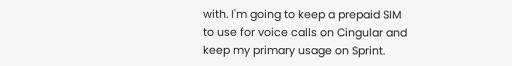with. I'm going to keep a prepaid SIM to use for voice calls on Cingular and keep my primary usage on Sprint.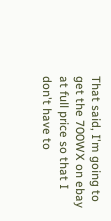That said, I'm going to get the 700WX on ebay at full price so that I don't have to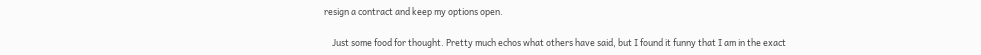resign a contract and keep my options open.

    Just some food for thought. Pretty much echos what others have said, but I found it funny that I am in the exact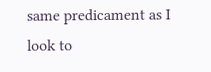same predicament as I look to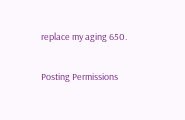replace my aging 650.

Posting Permissions